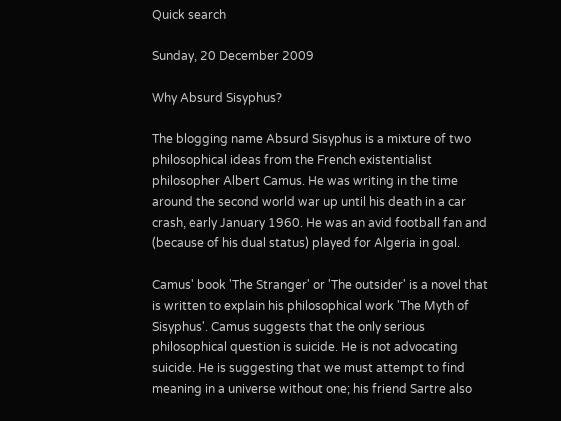Quick search

Sunday, 20 December 2009

Why Absurd Sisyphus?

The blogging name Absurd Sisyphus is a mixture of two philosophical ideas from the French existentialist philosopher Albert Camus. He was writing in the time around the second world war up until his death in a car crash, early January 1960. He was an avid football fan and (because of his dual status) played for Algeria in goal.

Camus' book 'The Stranger' or 'The outsider' is a novel that is written to explain his philosophical work 'The Myth of Sisyphus'. Camus suggests that the only serious philosophical question is suicide. He is not advocating suicide. He is suggesting that we must attempt to find meaning in a universe without one; his friend Sartre also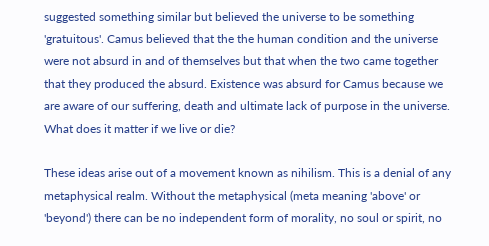suggested something similar but believed the universe to be something 'gratuitous'. Camus believed that the the human condition and the universe were not absurd in and of themselves but that when the two came together that they produced the absurd. Existence was absurd for Camus because we are aware of our suffering, death and ultimate lack of purpose in the universe. What does it matter if we live or die?

These ideas arise out of a movement known as nihilism. This is a denial of any metaphysical realm. Without the metaphysical (meta meaning 'above' or 'beyond') there can be no independent form of morality, no soul or spirit, no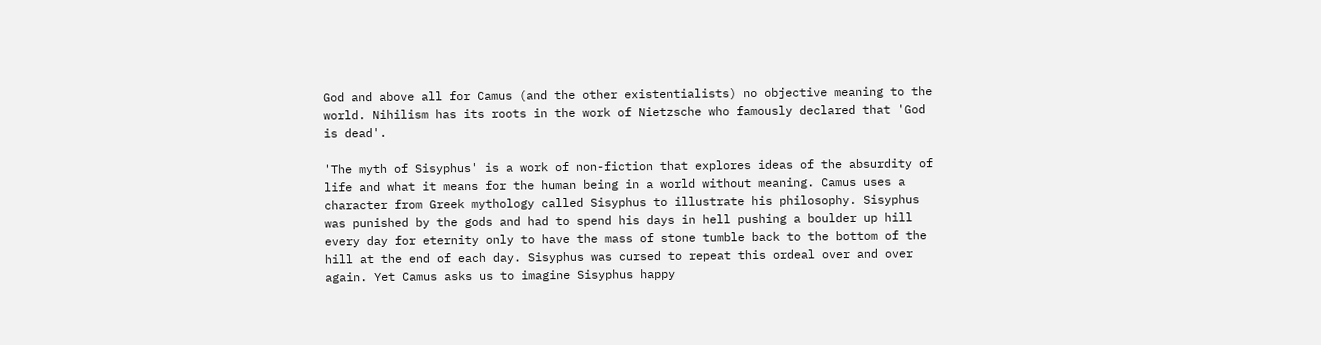God and above all for Camus (and the other existentialists) no objective meaning to the world. Nihilism has its roots in the work of Nietzsche who famously declared that 'God is dead'.

'The myth of Sisyphus' is a work of non-fiction that explores ideas of the absurdity of life and what it means for the human being in a world without meaning. Camus uses a character from Greek mythology called Sisyphus to illustrate his philosophy. Sisyphus was punished by the gods and had to spend his days in hell pushing a boulder up hill every day for eternity only to have the mass of stone tumble back to the bottom of the hill at the end of each day. Sisyphus was cursed to repeat this ordeal over and over again. Yet Camus asks us to imagine Sisyphus happy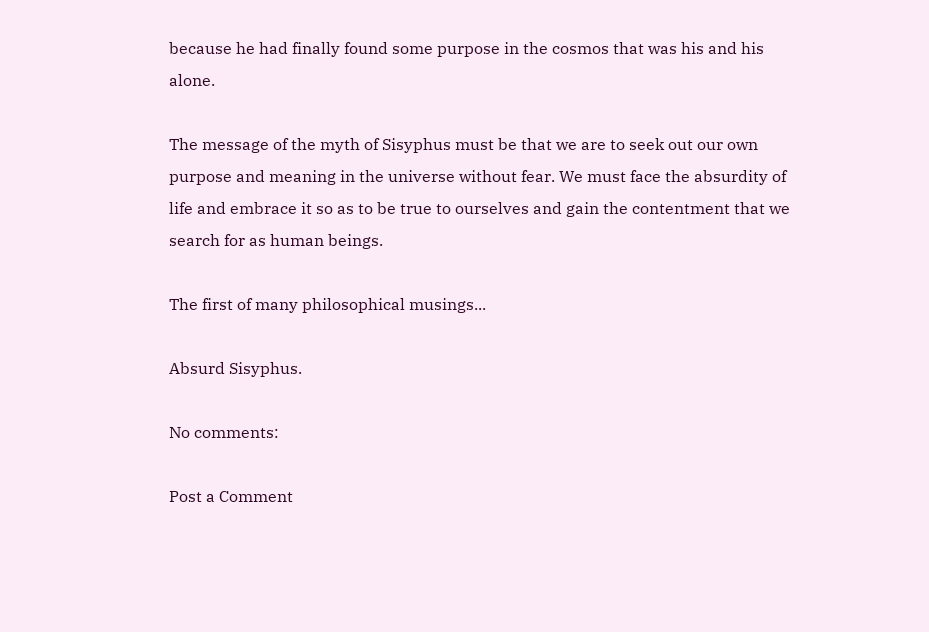because he had finally found some purpose in the cosmos that was his and his alone.

The message of the myth of Sisyphus must be that we are to seek out our own purpose and meaning in the universe without fear. We must face the absurdity of life and embrace it so as to be true to ourselves and gain the contentment that we search for as human beings.

The first of many philosophical musings...

Absurd Sisyphus.

No comments:

Post a Comment